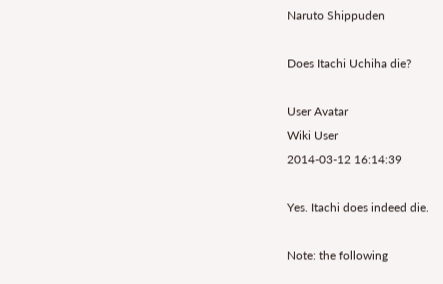Naruto Shippuden

Does Itachi Uchiha die?

User Avatar
Wiki User
2014-03-12 16:14:39

Yes. Itachi does indeed die.

Note: the following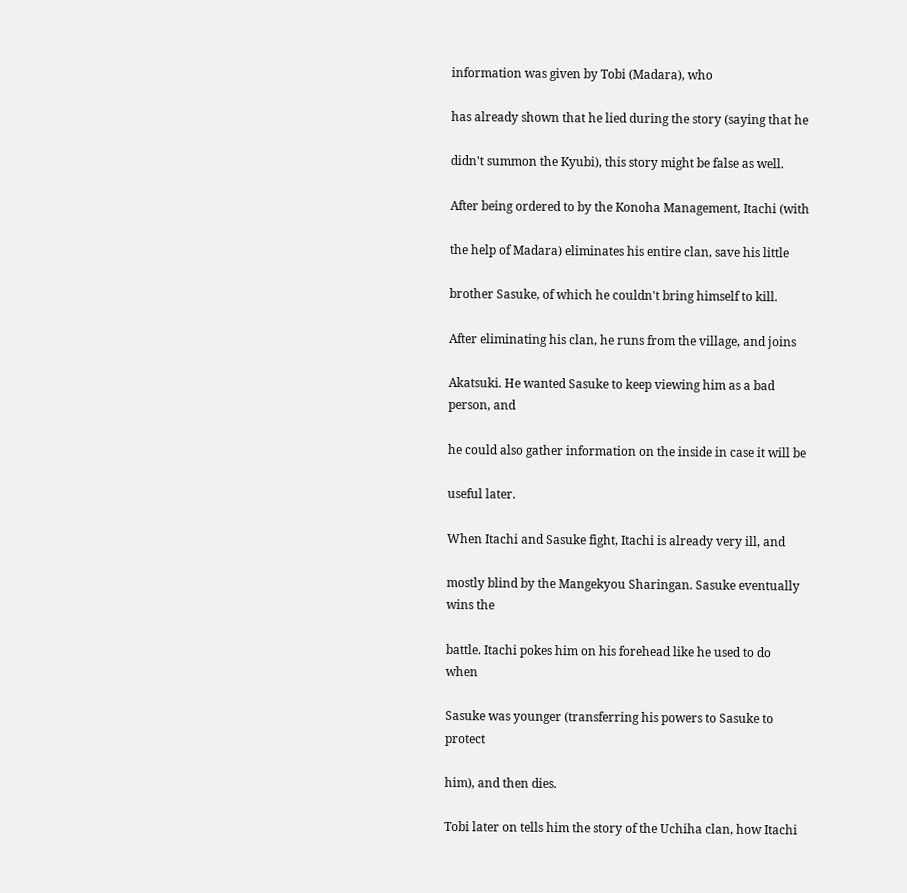information was given by Tobi (Madara), who

has already shown that he lied during the story (saying that he

didn't summon the Kyubi), this story might be false as well.

After being ordered to by the Konoha Management, Itachi (with

the help of Madara) eliminates his entire clan, save his little

brother Sasuke, of which he couldn't bring himself to kill.

After eliminating his clan, he runs from the village, and joins

Akatsuki. He wanted Sasuke to keep viewing him as a bad person, and

he could also gather information on the inside in case it will be

useful later.

When Itachi and Sasuke fight, Itachi is already very ill, and

mostly blind by the Mangekyou Sharingan. Sasuke eventually wins the

battle. Itachi pokes him on his forehead like he used to do when

Sasuke was younger (transferring his powers to Sasuke to protect

him), and then dies.

Tobi later on tells him the story of the Uchiha clan, how Itachi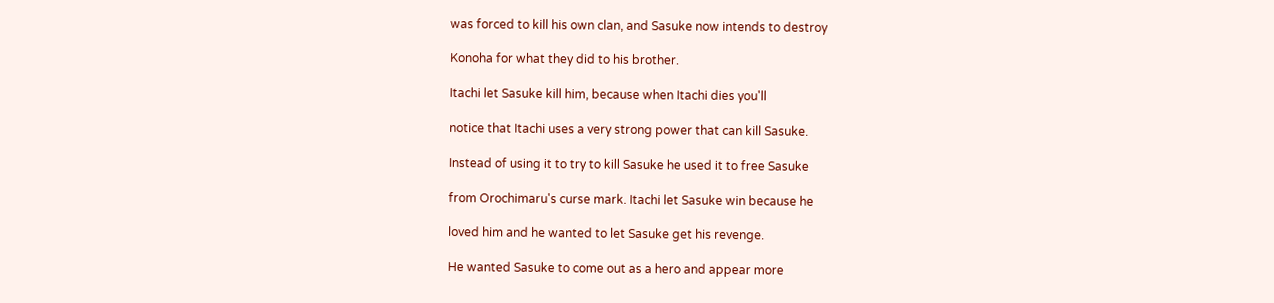was forced to kill his own clan, and Sasuke now intends to destroy

Konoha for what they did to his brother.

Itachi let Sasuke kill him, because when Itachi dies you'll

notice that Itachi uses a very strong power that can kill Sasuke.

Instead of using it to try to kill Sasuke he used it to free Sasuke

from Orochimaru's curse mark. Itachi let Sasuke win because he

loved him and he wanted to let Sasuke get his revenge.

He wanted Sasuke to come out as a hero and appear more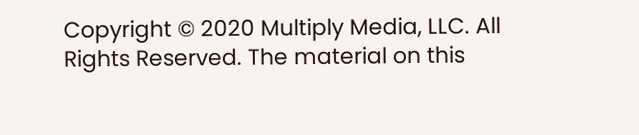Copyright © 2020 Multiply Media, LLC. All Rights Reserved. The material on this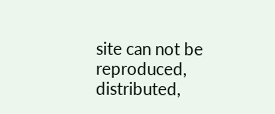site can not be reproduced, distributed,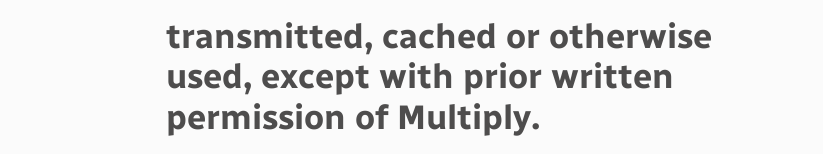transmitted, cached or otherwise used, except with prior written permission of Multiply.